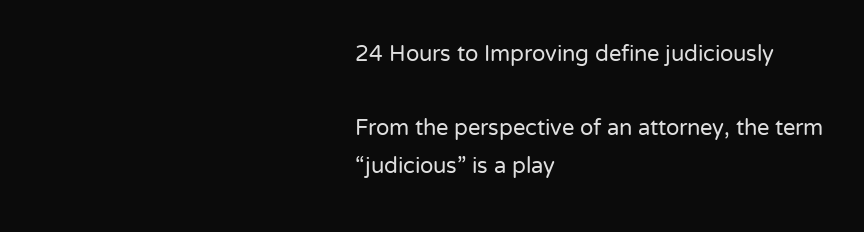24 Hours to Improving define judiciously

From the perspective of an attorney, the term “judicious” is a play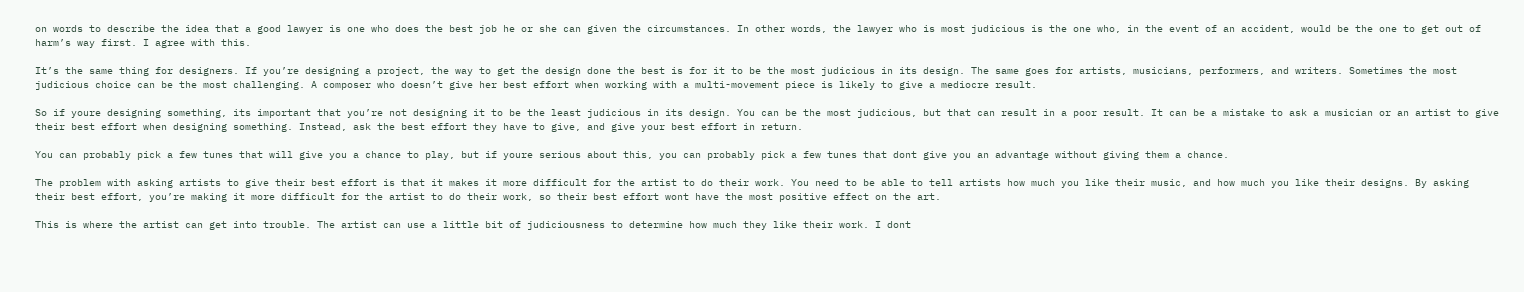on words to describe the idea that a good lawyer is one who does the best job he or she can given the circumstances. In other words, the lawyer who is most judicious is the one who, in the event of an accident, would be the one to get out of harm’s way first. I agree with this.

It’s the same thing for designers. If you’re designing a project, the way to get the design done the best is for it to be the most judicious in its design. The same goes for artists, musicians, performers, and writers. Sometimes the most judicious choice can be the most challenging. A composer who doesn’t give her best effort when working with a multi-movement piece is likely to give a mediocre result.

So if youre designing something, its important that you’re not designing it to be the least judicious in its design. You can be the most judicious, but that can result in a poor result. It can be a mistake to ask a musician or an artist to give their best effort when designing something. Instead, ask the best effort they have to give, and give your best effort in return.

You can probably pick a few tunes that will give you a chance to play, but if youre serious about this, you can probably pick a few tunes that dont give you an advantage without giving them a chance.

The problem with asking artists to give their best effort is that it makes it more difficult for the artist to do their work. You need to be able to tell artists how much you like their music, and how much you like their designs. By asking their best effort, you’re making it more difficult for the artist to do their work, so their best effort wont have the most positive effect on the art.

This is where the artist can get into trouble. The artist can use a little bit of judiciousness to determine how much they like their work. I dont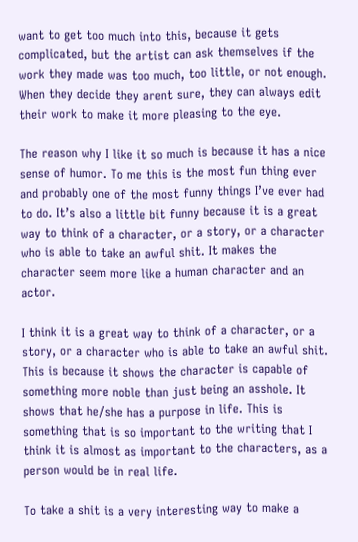want to get too much into this, because it gets complicated, but the artist can ask themselves if the work they made was too much, too little, or not enough. When they decide they arent sure, they can always edit their work to make it more pleasing to the eye.

The reason why I like it so much is because it has a nice sense of humor. To me this is the most fun thing ever and probably one of the most funny things I’ve ever had to do. It’s also a little bit funny because it is a great way to think of a character, or a story, or a character who is able to take an awful shit. It makes the character seem more like a human character and an actor.

I think it is a great way to think of a character, or a story, or a character who is able to take an awful shit. This is because it shows the character is capable of something more noble than just being an asshole. It shows that he/she has a purpose in life. This is something that is so important to the writing that I think it is almost as important to the characters, as a person would be in real life.

To take a shit is a very interesting way to make a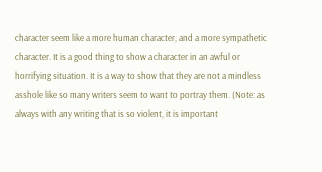character seem like a more human character, and a more sympathetic character. It is a good thing to show a character in an awful or horrifying situation. It is a way to show that they are not a mindless asshole like so many writers seem to want to portray them. (Note: as always with any writing that is so violent, it is important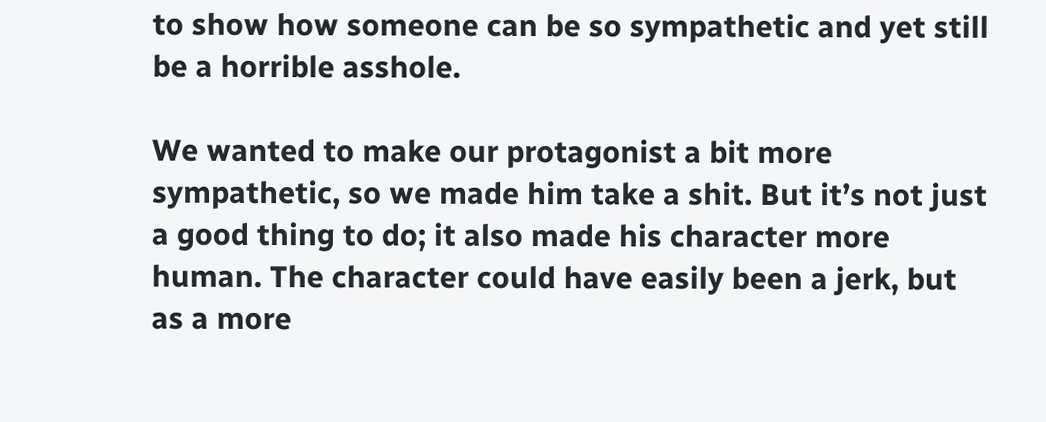to show how someone can be so sympathetic and yet still be a horrible asshole.

We wanted to make our protagonist a bit more sympathetic, so we made him take a shit. But it’s not just a good thing to do; it also made his character more human. The character could have easily been a jerk, but as a more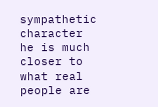sympathetic character he is much closer to what real people are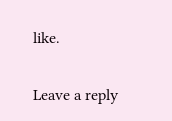like.

Leave a reply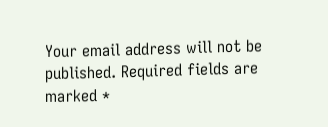Your email address will not be published. Required fields are marked *